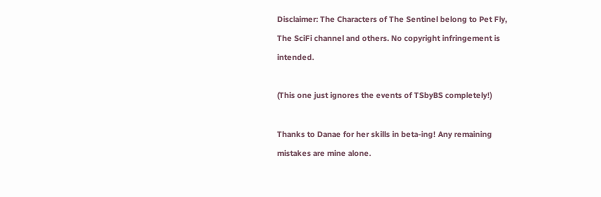Disclaimer: The Characters of The Sentinel belong to Pet Fly, The SciFi channel and others. No copyright infringement is intended.

(This one just ignores the events of TSbyBS completely!)

Thanks to Danae for her skills in beta-ing! Any remaining mistakes are mine alone.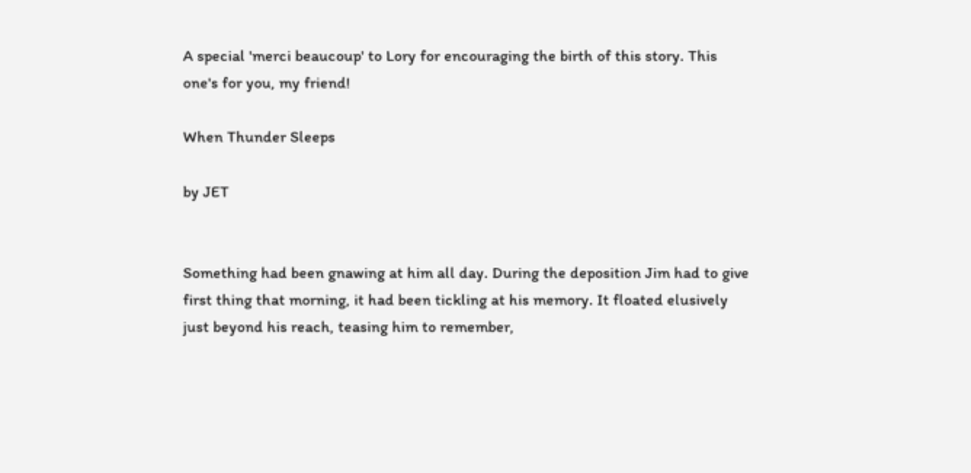A special 'merci beaucoup' to Lory for encouraging the birth of this story. This one's for you, my friend!

When Thunder Sleeps

by JET


Something had been gnawing at him all day. During the deposition Jim had to give first thing that morning, it had been tickling at his memory. It floated elusively just beyond his reach, teasing him to remember,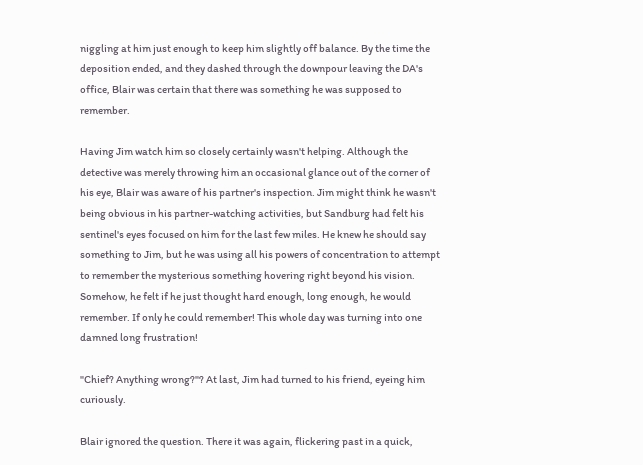niggling at him just enough to keep him slightly off balance. By the time the deposition ended, and they dashed through the downpour leaving the DA's office, Blair was certain that there was something he was supposed to remember.

Having Jim watch him so closely certainly wasn't helping. Although the detective was merely throwing him an occasional glance out of the corner of his eye, Blair was aware of his partner's inspection. Jim might think he wasn't being obvious in his partner-watching activities, but Sandburg had felt his sentinel's eyes focused on him for the last few miles. He knew he should say something to Jim, but he was using all his powers of concentration to attempt to remember the mysterious something hovering right beyond his vision. Somehow, he felt if he just thought hard enough, long enough, he would remember. If only he could remember! This whole day was turning into one damned long frustration!

"Chief? Anything wrong?"? At last, Jim had turned to his friend, eyeing him curiously.

Blair ignored the question. There it was again, flickering past in a quick,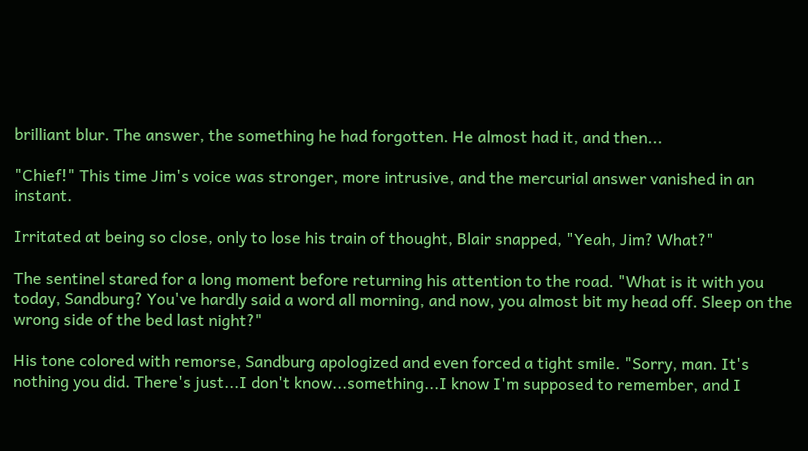brilliant blur. The answer, the something he had forgotten. He almost had it, and then...

"Chief!" This time Jim's voice was stronger, more intrusive, and the mercurial answer vanished in an instant.

Irritated at being so close, only to lose his train of thought, Blair snapped, "Yeah, Jim? What?"

The sentinel stared for a long moment before returning his attention to the road. "What is it with you today, Sandburg? You've hardly said a word all morning, and now, you almost bit my head off. Sleep on the wrong side of the bed last night?"

His tone colored with remorse, Sandburg apologized and even forced a tight smile. "Sorry, man. It's nothing you did. There's just...I don't know...something...I know I'm supposed to remember, and I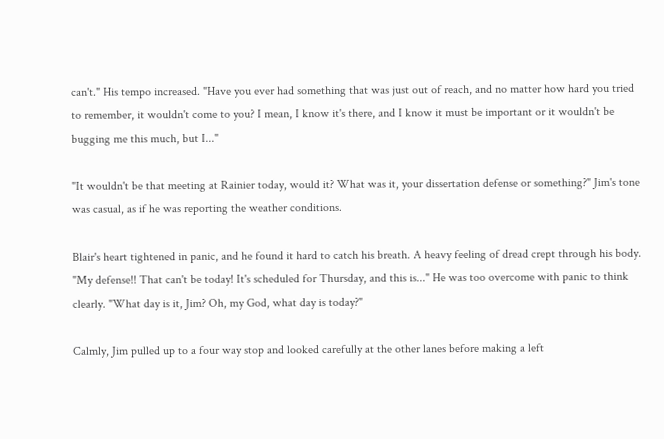can't." His tempo increased. "Have you ever had something that was just out of reach, and no matter how hard you tried to remember, it wouldn't come to you? I mean, I know it's there, and I know it must be important or it wouldn't be bugging me this much, but I..."

"It wouldn't be that meeting at Rainier today, would it? What was it, your dissertation defense or something?" Jim's tone was casual, as if he was reporting the weather conditions.

Blair's heart tightened in panic, and he found it hard to catch his breath. A heavy feeling of dread crept through his body. "My defense!! That can't be today! It's scheduled for Thursday, and this is..." He was too overcome with panic to think clearly. "What day is it, Jim? Oh, my God, what day is today?"

Calmly, Jim pulled up to a four way stop and looked carefully at the other lanes before making a left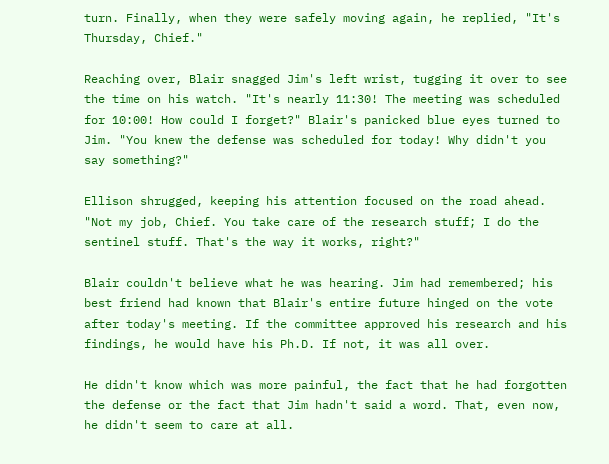turn. Finally, when they were safely moving again, he replied, "It's Thursday, Chief."

Reaching over, Blair snagged Jim's left wrist, tugging it over to see the time on his watch. "It's nearly 11:30! The meeting was scheduled for 10:00! How could I forget?" Blair's panicked blue eyes turned to Jim. "You knew the defense was scheduled for today! Why didn't you say something?"

Ellison shrugged, keeping his attention focused on the road ahead. "Not my job, Chief. You take care of the research stuff; I do the sentinel stuff. That's the way it works, right?"

Blair couldn't believe what he was hearing. Jim had remembered; his best friend had known that Blair's entire future hinged on the vote after today's meeting. If the committee approved his research and his findings, he would have his Ph.D. If not, it was all over.

He didn't know which was more painful, the fact that he had forgotten the defense or the fact that Jim hadn't said a word. That, even now, he didn't seem to care at all.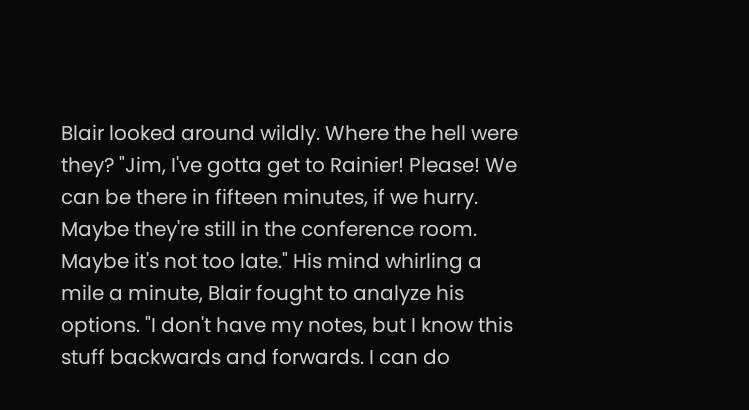Blair looked around wildly. Where the hell were they? "Jim, I've gotta get to Rainier! Please! We can be there in fifteen minutes, if we hurry. Maybe they're still in the conference room. Maybe it's not too late." His mind whirling a mile a minute, Blair fought to analyze his options. "I don't have my notes, but I know this stuff backwards and forwards. I can do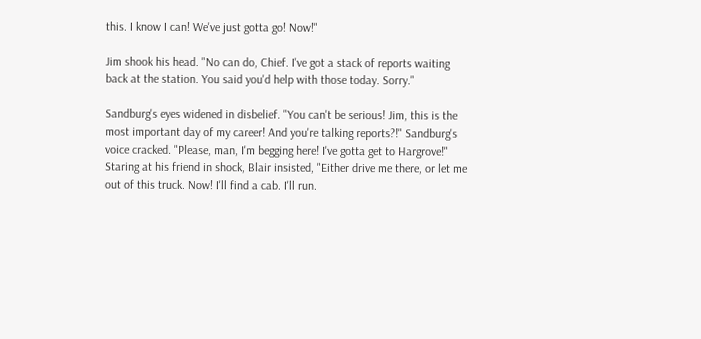this. I know I can! We've just gotta go! Now!"

Jim shook his head. "No can do, Chief. I've got a stack of reports waiting back at the station. You said you'd help with those today. Sorry."

Sandburg's eyes widened in disbelief. "You can't be serious! Jim, this is the most important day of my career! And you're talking reports?!" Sandburg's voice cracked. "Please, man, I'm begging here! I've gotta get to Hargrove!" Staring at his friend in shock, Blair insisted, "Either drive me there, or let me out of this truck. Now! I'll find a cab. I'll run.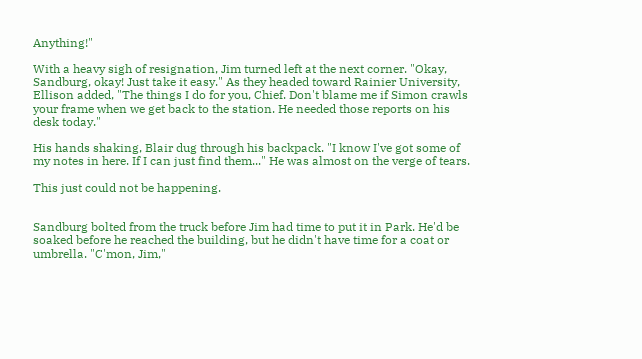Anything!"

With a heavy sigh of resignation, Jim turned left at the next corner. "Okay, Sandburg, okay! Just take it easy." As they headed toward Rainier University, Ellison added, "The things I do for you, Chief. Don't blame me if Simon crawls your frame when we get back to the station. He needed those reports on his desk today."

His hands shaking, Blair dug through his backpack. "I know I've got some of my notes in here. If I can just find them..." He was almost on the verge of tears.

This just could not be happening.


Sandburg bolted from the truck before Jim had time to put it in Park. He'd be soaked before he reached the building, but he didn't have time for a coat or umbrella. "C'mon, Jim,"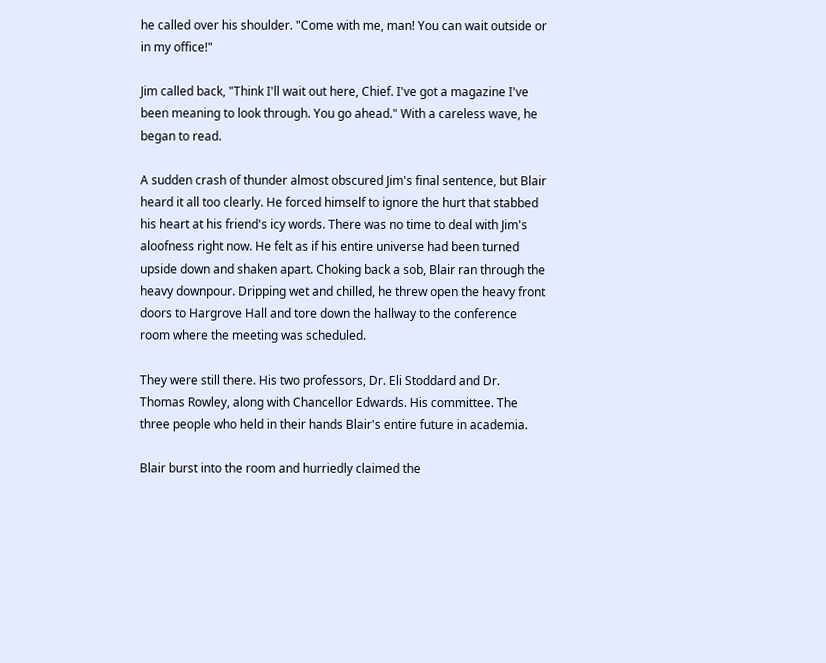he called over his shoulder. "Come with me, man! You can wait outside or in my office!"

Jim called back, "Think I'll wait out here, Chief. I've got a magazine I've been meaning to look through. You go ahead." With a careless wave, he began to read.

A sudden crash of thunder almost obscured Jim's final sentence, but Blair heard it all too clearly. He forced himself to ignore the hurt that stabbed his heart at his friend's icy words. There was no time to deal with Jim's aloofness right now. He felt as if his entire universe had been turned upside down and shaken apart. Choking back a sob, Blair ran through the heavy downpour. Dripping wet and chilled, he threw open the heavy front doors to Hargrove Hall and tore down the hallway to the conference room where the meeting was scheduled.

They were still there. His two professors, Dr. Eli Stoddard and Dr. Thomas Rowley, along with Chancellor Edwards. His committee. The three people who held in their hands Blair's entire future in academia.

Blair burst into the room and hurriedly claimed the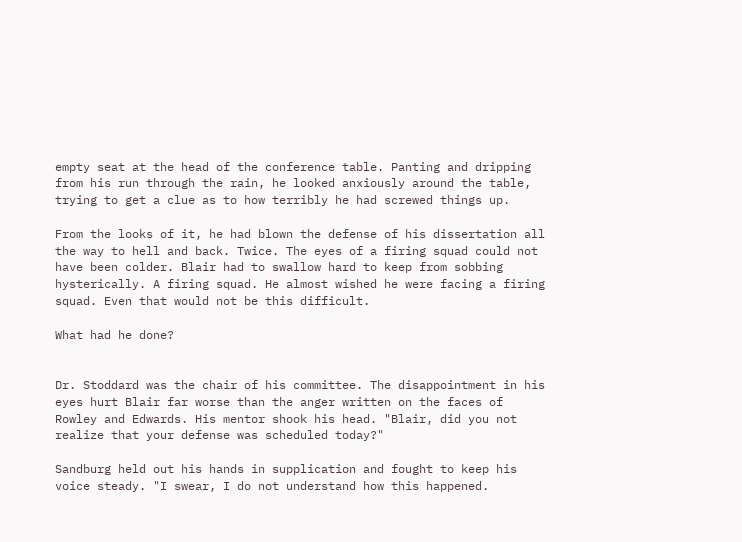empty seat at the head of the conference table. Panting and dripping from his run through the rain, he looked anxiously around the table, trying to get a clue as to how terribly he had screwed things up.

From the looks of it, he had blown the defense of his dissertation all the way to hell and back. Twice. The eyes of a firing squad could not have been colder. Blair had to swallow hard to keep from sobbing hysterically. A firing squad. He almost wished he were facing a firing squad. Even that would not be this difficult.

What had he done?


Dr. Stoddard was the chair of his committee. The disappointment in his eyes hurt Blair far worse than the anger written on the faces of Rowley and Edwards. His mentor shook his head. "Blair, did you not realize that your defense was scheduled today?"

Sandburg held out his hands in supplication and fought to keep his voice steady. "I swear, I do not understand how this happened.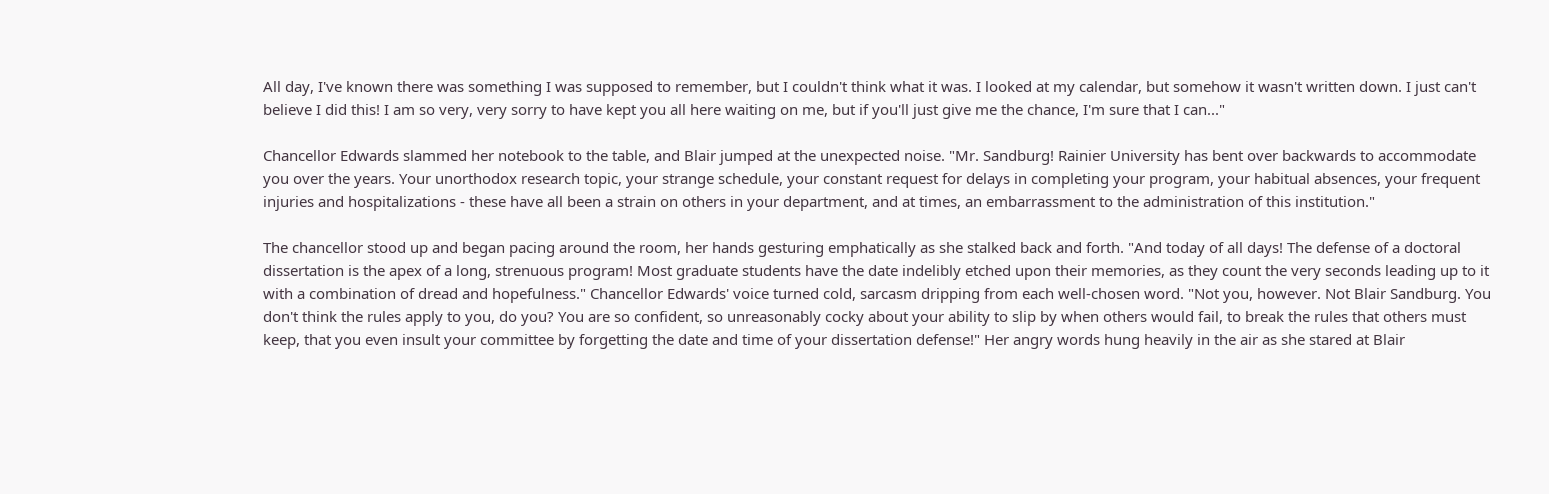All day, I've known there was something I was supposed to remember, but I couldn't think what it was. I looked at my calendar, but somehow it wasn't written down. I just can't believe I did this! I am so very, very sorry to have kept you all here waiting on me, but if you'll just give me the chance, I'm sure that I can..."

Chancellor Edwards slammed her notebook to the table, and Blair jumped at the unexpected noise. "Mr. Sandburg! Rainier University has bent over backwards to accommodate you over the years. Your unorthodox research topic, your strange schedule, your constant request for delays in completing your program, your habitual absences, your frequent injuries and hospitalizations - these have all been a strain on others in your department, and at times, an embarrassment to the administration of this institution."

The chancellor stood up and began pacing around the room, her hands gesturing emphatically as she stalked back and forth. "And today of all days! The defense of a doctoral dissertation is the apex of a long, strenuous program! Most graduate students have the date indelibly etched upon their memories, as they count the very seconds leading up to it with a combination of dread and hopefulness." Chancellor Edwards' voice turned cold, sarcasm dripping from each well-chosen word. "Not you, however. Not Blair Sandburg. You don't think the rules apply to you, do you? You are so confident, so unreasonably cocky about your ability to slip by when others would fail, to break the rules that others must keep, that you even insult your committee by forgetting the date and time of your dissertation defense!" Her angry words hung heavily in the air as she stared at Blair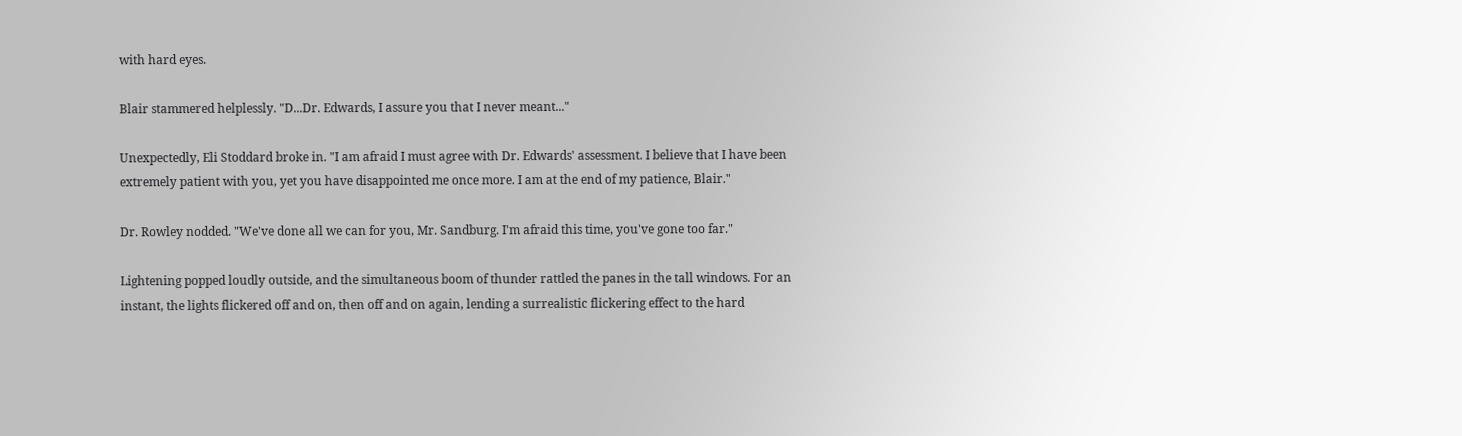with hard eyes.

Blair stammered helplessly. "D...Dr. Edwards, I assure you that I never meant..."

Unexpectedly, Eli Stoddard broke in. "I am afraid I must agree with Dr. Edwards' assessment. I believe that I have been extremely patient with you, yet you have disappointed me once more. I am at the end of my patience, Blair."

Dr. Rowley nodded. "We've done all we can for you, Mr. Sandburg. I'm afraid this time, you've gone too far."

Lightening popped loudly outside, and the simultaneous boom of thunder rattled the panes in the tall windows. For an instant, the lights flickered off and on, then off and on again, lending a surrealistic flickering effect to the hard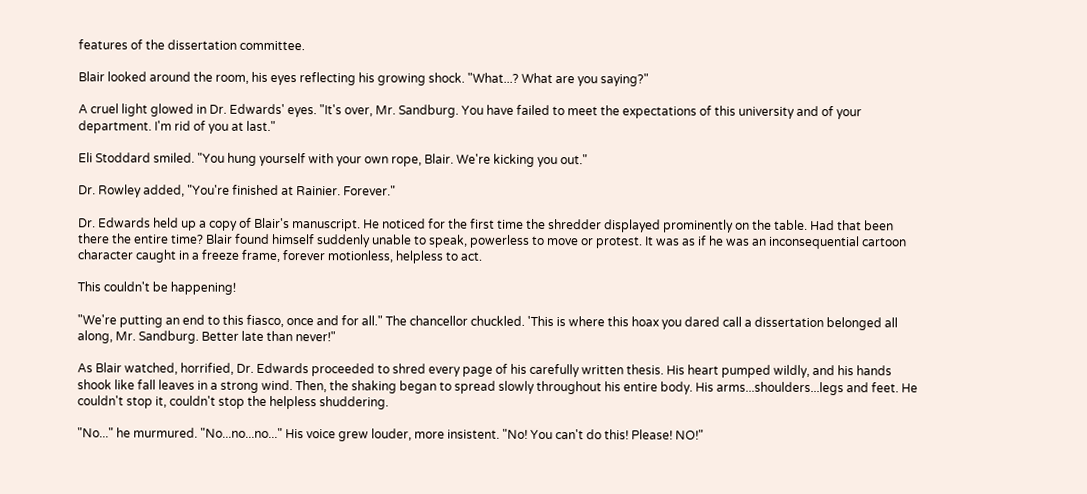features of the dissertation committee.

Blair looked around the room, his eyes reflecting his growing shock. "What...? What are you saying?"

A cruel light glowed in Dr. Edwards' eyes. "It's over, Mr. Sandburg. You have failed to meet the expectations of this university and of your department. I'm rid of you at last."

Eli Stoddard smiled. "You hung yourself with your own rope, Blair. We're kicking you out."

Dr. Rowley added, "You're finished at Rainier. Forever."

Dr. Edwards held up a copy of Blair's manuscript. He noticed for the first time the shredder displayed prominently on the table. Had that been there the entire time? Blair found himself suddenly unable to speak, powerless to move or protest. It was as if he was an inconsequential cartoon character caught in a freeze frame, forever motionless, helpless to act.

This couldn't be happening!

"We're putting an end to this fiasco, once and for all." The chancellor chuckled. 'This is where this hoax you dared call a dissertation belonged all along, Mr. Sandburg. Better late than never!"

As Blair watched, horrified, Dr. Edwards proceeded to shred every page of his carefully written thesis. His heart pumped wildly, and his hands shook like fall leaves in a strong wind. Then, the shaking began to spread slowly throughout his entire body. His arms...shoulders...legs and feet. He couldn't stop it, couldn't stop the helpless shuddering.

"No..." he murmured. "No...no...no..." His voice grew louder, more insistent. "No! You can't do this! Please! NO!"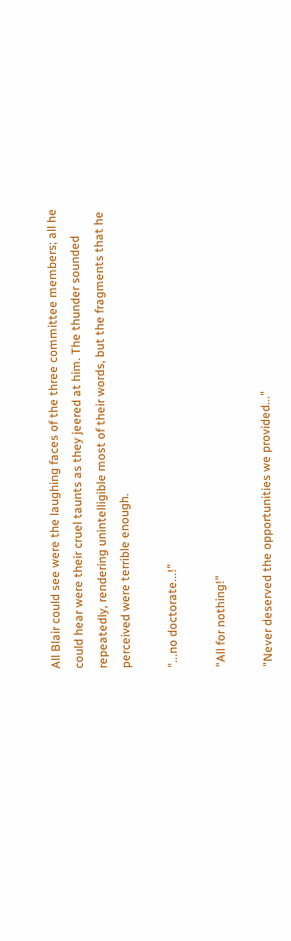All Blair could see were the laughing faces of the three committee members; all he could hear were their cruel taunts as they jeered at him. The thunder sounded repeatedly, rendering unintelligible most of their words, but the fragments that he perceived were terrible enough.

"...no doctorate...!"

"All for nothing!"

"Never deserved the opportunities we provided..."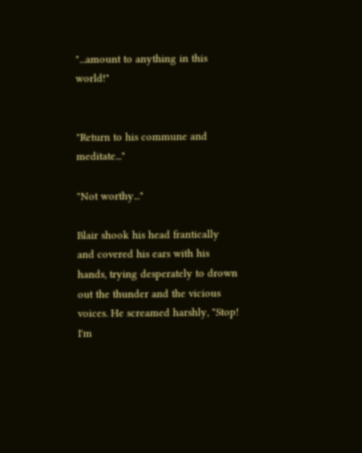"...amount to anything in this world!"


"Return to his commune and meditate..."

"Not worthy..."

Blair shook his head frantically and covered his ears with his hands, trying desperately to drown out the thunder and the vicious voices. He screamed harshly, "Stop! I'm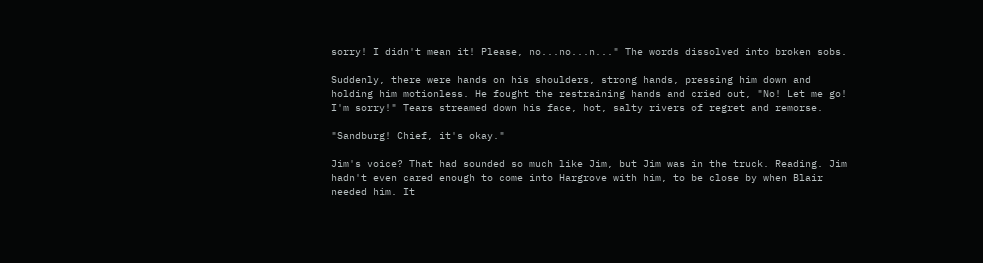sorry! I didn't mean it! Please, no...no...n..." The words dissolved into broken sobs.

Suddenly, there were hands on his shoulders, strong hands, pressing him down and holding him motionless. He fought the restraining hands and cried out, "No! Let me go! I'm sorry!" Tears streamed down his face, hot, salty rivers of regret and remorse.

"Sandburg! Chief, it's okay."

Jim's voice? That had sounded so much like Jim, but Jim was in the truck. Reading. Jim hadn't even cared enough to come into Hargrove with him, to be close by when Blair needed him. It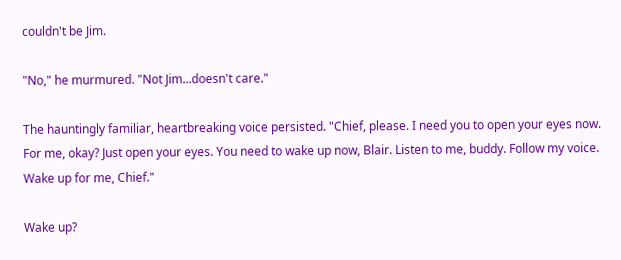couldn't be Jim.

"No," he murmured. "Not Jim...doesn't care."

The hauntingly familiar, heartbreaking voice persisted. "Chief, please. I need you to open your eyes now. For me, okay? Just open your eyes. You need to wake up now, Blair. Listen to me, buddy. Follow my voice. Wake up for me, Chief."

Wake up?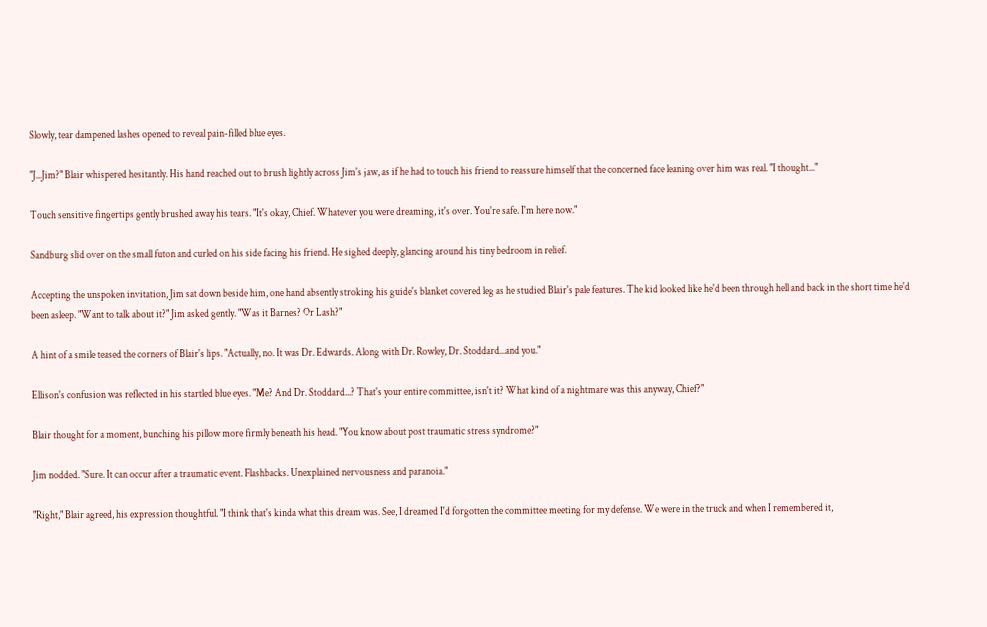Slowly, tear dampened lashes opened to reveal pain-filled blue eyes.

"J...Jim?" Blair whispered hesitantly. His hand reached out to brush lightly across Jim's jaw, as if he had to touch his friend to reassure himself that the concerned face leaning over him was real. "I thought..."

Touch sensitive fingertips gently brushed away his tears. "It's okay, Chief. Whatever you were dreaming, it's over. You're safe. I'm here now."

Sandburg slid over on the small futon and curled on his side facing his friend. He sighed deeply, glancing around his tiny bedroom in relief.

Accepting the unspoken invitation, Jim sat down beside him, one hand absently stroking his guide's blanket covered leg as he studied Blair's pale features. The kid looked like he'd been through hell and back in the short time he'd been asleep. "Want to talk about it?" Jim asked gently. "Was it Barnes? Or Lash?"

A hint of a smile teased the corners of Blair's lips. "Actually, no. It was Dr. Edwards. Along with Dr. Rowley, Dr. Stoddard...and you."

Ellison's confusion was reflected in his startled blue eyes. "Me? And Dr. Stoddard...? That's your entire committee, isn't it? What kind of a nightmare was this anyway, Chief?"

Blair thought for a moment, bunching his pillow more firmly beneath his head. "You know about post traumatic stress syndrome?"

Jim nodded. "Sure. It can occur after a traumatic event. Flashbacks. Unexplained nervousness and paranoia."

"Right," Blair agreed, his expression thoughtful. "I think that's kinda what this dream was. See, I dreamed I'd forgotten the committee meeting for my defense. We were in the truck and when I remembered it,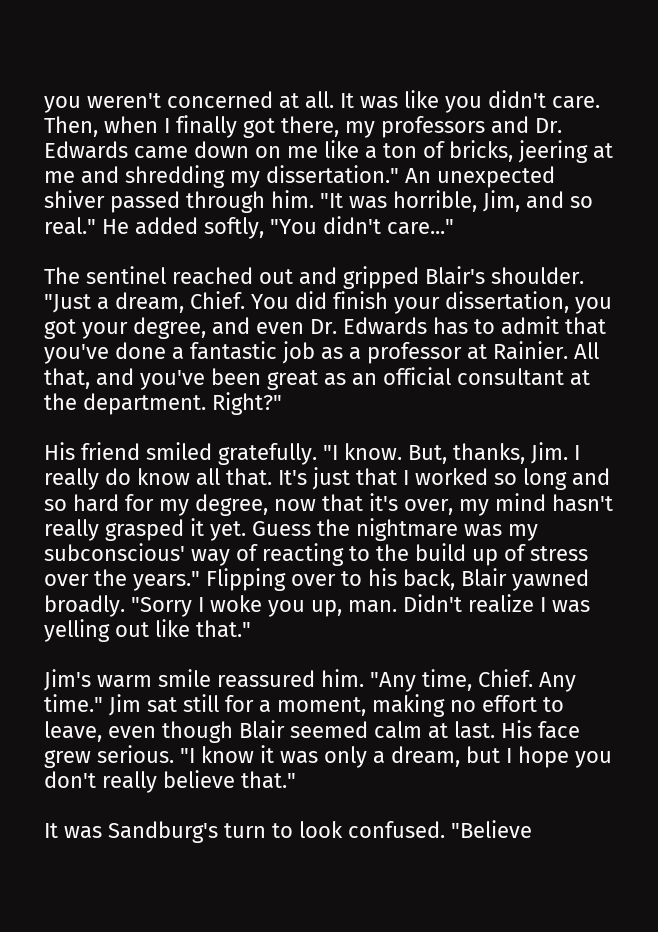you weren't concerned at all. It was like you didn't care. Then, when I finally got there, my professors and Dr. Edwards came down on me like a ton of bricks, jeering at me and shredding my dissertation." An unexpected shiver passed through him. "It was horrible, Jim, and so real." He added softly, "You didn't care..."

The sentinel reached out and gripped Blair's shoulder. "Just a dream, Chief. You did finish your dissertation, you got your degree, and even Dr. Edwards has to admit that you've done a fantastic job as a professor at Rainier. All that, and you've been great as an official consultant at the department. Right?"

His friend smiled gratefully. "I know. But, thanks, Jim. I really do know all that. It's just that I worked so long and so hard for my degree, now that it's over, my mind hasn't really grasped it yet. Guess the nightmare was my subconscious' way of reacting to the build up of stress over the years." Flipping over to his back, Blair yawned broadly. "Sorry I woke you up, man. Didn't realize I was yelling out like that."

Jim's warm smile reassured him. "Any time, Chief. Any time." Jim sat still for a moment, making no effort to leave, even though Blair seemed calm at last. His face grew serious. "I know it was only a dream, but I hope you don't really believe that."

It was Sandburg's turn to look confused. "Believe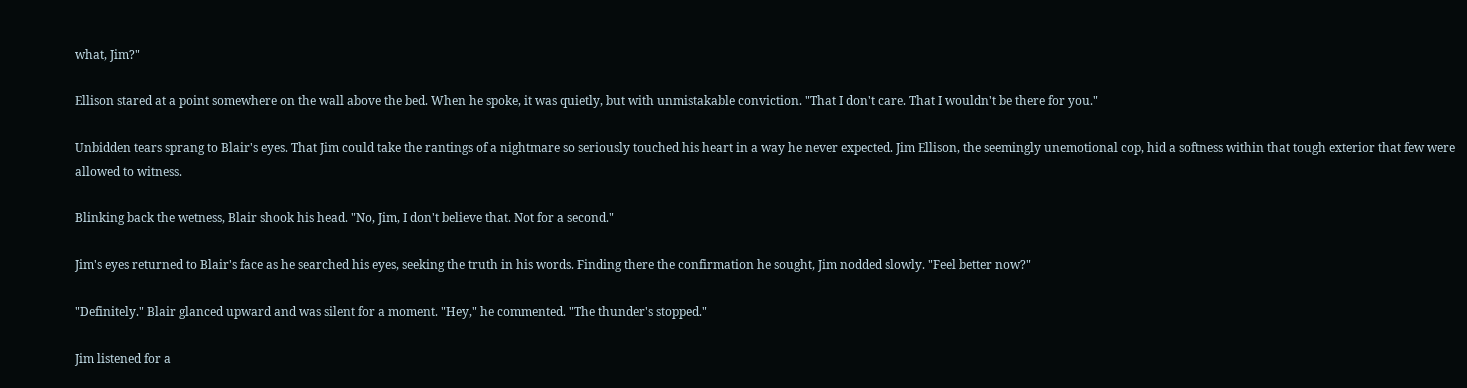what, Jim?"

Ellison stared at a point somewhere on the wall above the bed. When he spoke, it was quietly, but with unmistakable conviction. "That I don't care. That I wouldn't be there for you."

Unbidden tears sprang to Blair's eyes. That Jim could take the rantings of a nightmare so seriously touched his heart in a way he never expected. Jim Ellison, the seemingly unemotional cop, hid a softness within that tough exterior that few were allowed to witness.

Blinking back the wetness, Blair shook his head. "No, Jim, I don't believe that. Not for a second."

Jim's eyes returned to Blair's face as he searched his eyes, seeking the truth in his words. Finding there the confirmation he sought, Jim nodded slowly. "Feel better now?"

"Definitely." Blair glanced upward and was silent for a moment. "Hey," he commented. "The thunder's stopped."

Jim listened for a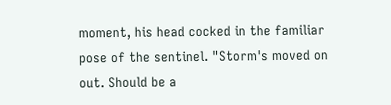moment, his head cocked in the familiar pose of the sentinel. "Storm's moved on out. Should be a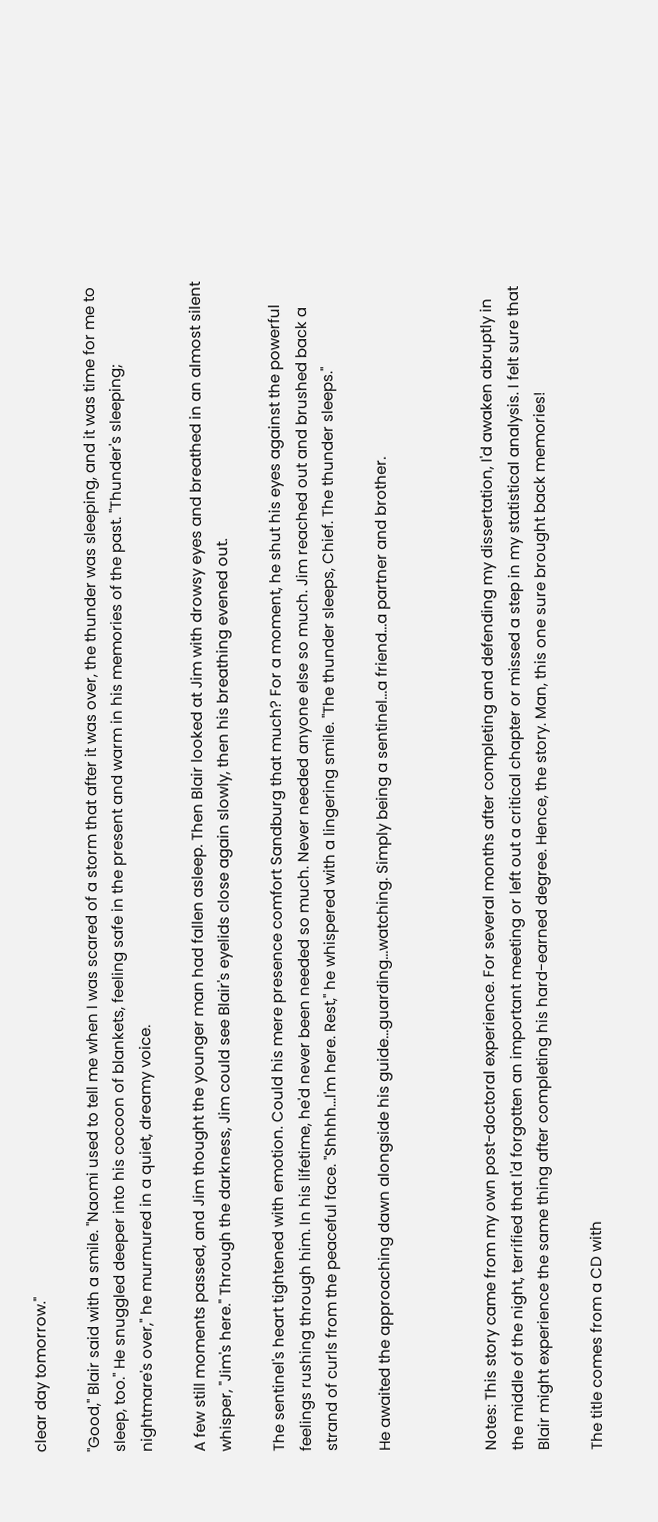clear day tomorrow."

"Good," Blair said with a smile. "Naomi used to tell me when I was scared of a storm that after it was over, the thunder was sleeping, and it was time for me to sleep, too." He snuggled deeper into his cocoon of blankets, feeling safe in the present and warm in his memories of the past. "Thunder's sleeping; nightmare's over," he murmured in a quiet, dreamy voice.

A few still moments passed, and Jim thought the younger man had fallen asleep. Then Blair looked at Jim with drowsy eyes and breathed in an almost silent whisper, "Jim's here." Through the darkness, Jim could see Blair's eyelids close again slowly, then his breathing evened out.

The sentinel's heart tightened with emotion. Could his mere presence comfort Sandburg that much? For a moment, he shut his eyes against the powerful feelings rushing through him. In his lifetime, he'd never been needed so much. Never needed anyone else so much. Jim reached out and brushed back a strand of curls from the peaceful face. "Shhhh...I'm here. Rest," he whispered with a lingering smile. "The thunder sleeps, Chief. The thunder sleeps."

He awaited the approaching dawn alongside his guide...guarding...watching. Simply being a sentinel...a friend...a partner and brother.



Notes: This story came from my own post-doctoral experience. For several months after completing and defending my dissertation, I'd awaken abruptly in the middle of the night, terrified that I'd forgotten an important meeting or left out a critical chapter or missed a step in my statistical analysis. I felt sure that Blair might experience the same thing after completing his hard-earned degree. Hence, the story. Man, this one sure brought back memories!

The title comes from a CD with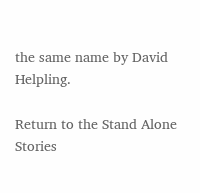the same name by David Helpling.

Return to the Stand Alone Stories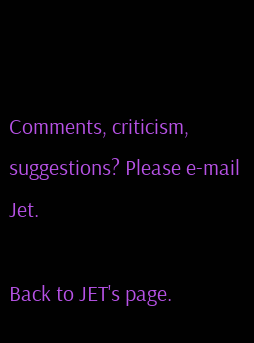Comments, criticism, suggestions? Please e-mail Jet.

Back to JET's page.